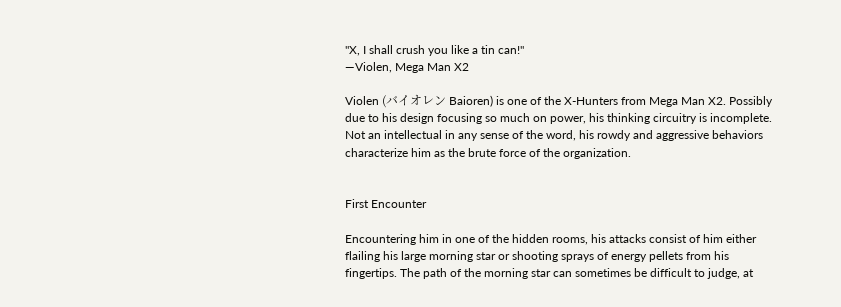"X, I shall crush you like a tin can!"
―Violen, Mega Man X2

Violen (バイオレン Baioren) is one of the X-Hunters from Mega Man X2. Possibly due to his design focusing so much on power, his thinking circuitry is incomplete. Not an intellectual in any sense of the word, his rowdy and aggressive behaviors characterize him as the brute force of the organization.


First Encounter

Encountering him in one of the hidden rooms, his attacks consist of him either flailing his large morning star or shooting sprays of energy pellets from his fingertips. The path of the morning star can sometimes be difficult to judge, at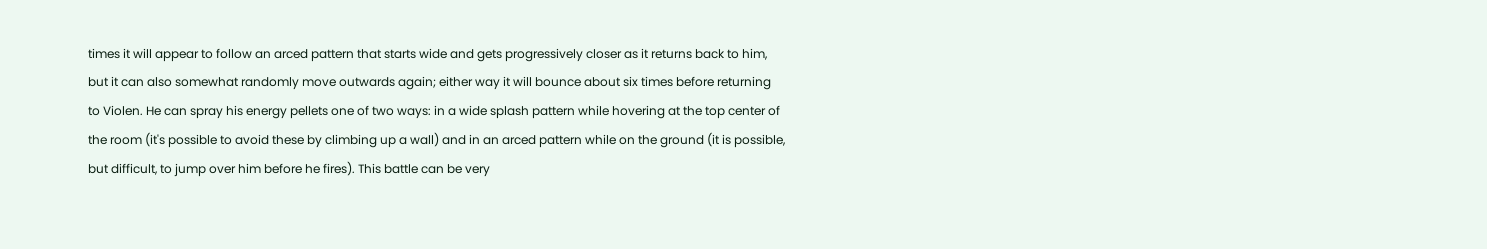times it will appear to follow an arced pattern that starts wide and gets progressively closer as it returns back to him, but it can also somewhat randomly move outwards again; either way it will bounce about six times before returning to Violen. He can spray his energy pellets one of two ways: in a wide splash pattern while hovering at the top center of the room (it's possible to avoid these by climbing up a wall) and in an arced pattern while on the ground (it is possible, but difficult, to jump over him before he fires). This battle can be very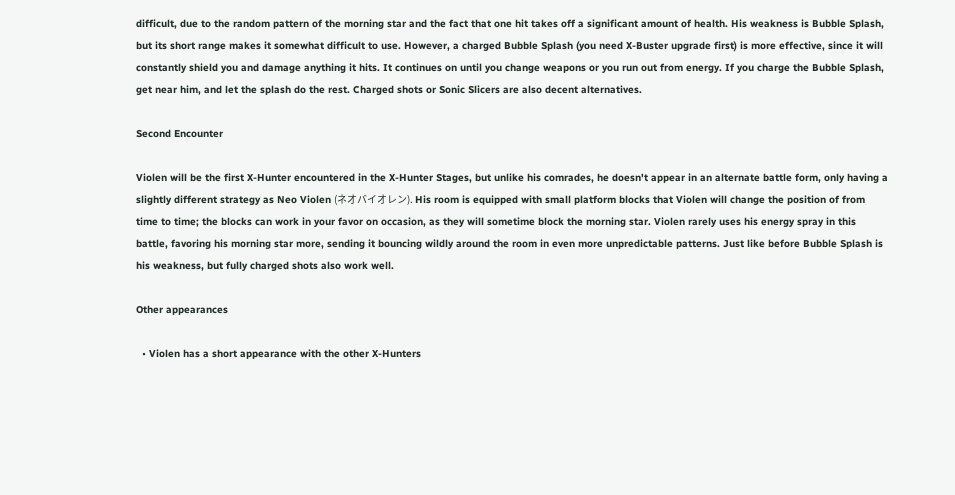difficult, due to the random pattern of the morning star and the fact that one hit takes off a significant amount of health. His weakness is Bubble Splash, but its short range makes it somewhat difficult to use. However, a charged Bubble Splash (you need X-Buster upgrade first) is more effective, since it will constantly shield you and damage anything it hits. It continues on until you change weapons or you run out from energy. If you charge the Bubble Splash, get near him, and let the splash do the rest. Charged shots or Sonic Slicers are also decent alternatives.

Second Encounter

Violen will be the first X-Hunter encountered in the X-Hunter Stages, but unlike his comrades, he doesn't appear in an alternate battle form, only having a slightly different strategy as Neo Violen (ネオバイオレン). His room is equipped with small platform blocks that Violen will change the position of from time to time; the blocks can work in your favor on occasion, as they will sometime block the morning star. Violen rarely uses his energy spray in this battle, favoring his morning star more, sending it bouncing wildly around the room in even more unpredictable patterns. Just like before Bubble Splash is his weakness, but fully charged shots also work well.

Other appearances

  • Violen has a short appearance with the other X-Hunters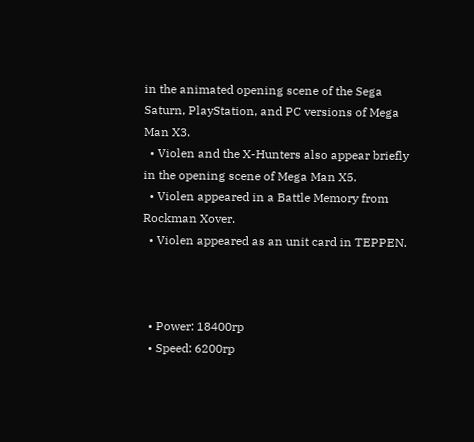in the animated opening scene of the Sega Saturn, PlayStation, and PC versions of Mega Man X3.
  • Violen and the X-Hunters also appear briefly in the opening scene of Mega Man X5.
  • Violen appeared in a Battle Memory from Rockman Xover.
  • Violen appeared as an unit card in TEPPEN.



  • Power: 18400rp
  • Speed: 6200rp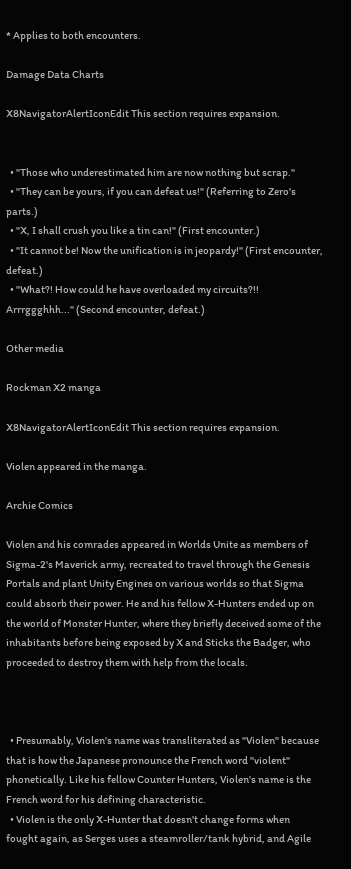* Applies to both encounters.

Damage Data Charts

X8NavigatorAlertIconEdit This section requires expansion.


  • "Those who underestimated him are now nothing but scrap."
  • "They can be yours, if you can defeat us!" (Referring to Zero's parts.)
  • "X, I shall crush you like a tin can!" (First encounter.)
  • "It cannot be! Now the unification is in jeopardy!" (First encounter, defeat.)
  • "What?! How could he have overloaded my circuits?!! Arrrggghhh..." (Second encounter, defeat.)

Other media

Rockman X2 manga

X8NavigatorAlertIconEdit This section requires expansion.

Violen appeared in the manga.

Archie Comics

Violen and his comrades appeared in Worlds Unite as members of Sigma-2's Maverick army, recreated to travel through the Genesis Portals and plant Unity Engines on various worlds so that Sigma could absorb their power. He and his fellow X-Hunters ended up on the world of Monster Hunter, where they briefly deceived some of the inhabitants before being exposed by X and Sticks the Badger, who proceeded to destroy them with help from the locals.



  • Presumably, Violen's name was transliterated as "Violen" because that is how the Japanese pronounce the French word "violent" phonetically. Like his fellow Counter Hunters, Violen's name is the French word for his defining characteristic.
  • Violen is the only X-Hunter that doesn't change forms when fought again, as Serges uses a steamroller/tank hybrid, and Agile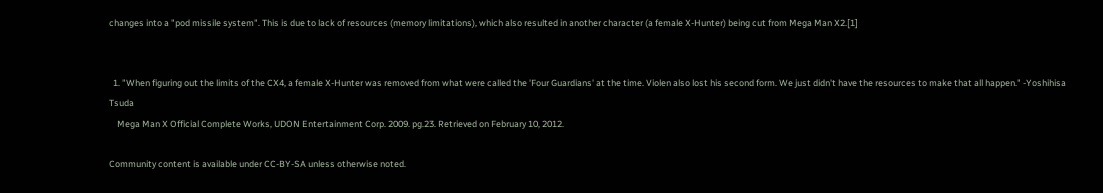changes into a "pod missile system". This is due to lack of resources (memory limitations), which also resulted in another character (a female X-Hunter) being cut from Mega Man X2.[1]


  1. "When figuring out the limits of the CX4, a female X-Hunter was removed from what were called the 'Four Guardians' at the time. Violen also lost his second form. We just didn't have the resources to make that all happen." -Yoshihisa Tsuda
    Mega Man X Official Complete Works, UDON Entertainment Corp. 2009. pg.23. Retrieved on February 10, 2012.

Community content is available under CC-BY-SA unless otherwise noted.